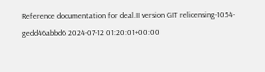Reference documentation for deal.II version GIT relicensing-1054-gedd46abbd6 2024-07-12 01:20:01+00:00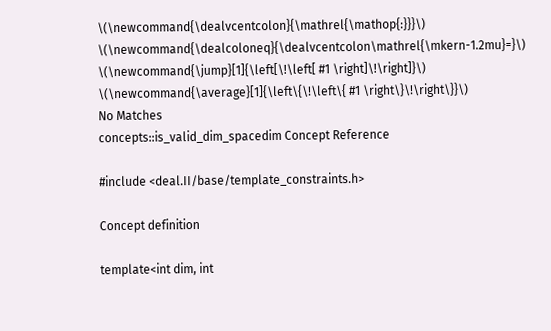\(\newcommand{\dealvcentcolon}{\mathrel{\mathop{:}}}\) \(\newcommand{\dealcoloneq}{\dealvcentcolon\mathrel{\mkern-1.2mu}=}\) \(\newcommand{\jump}[1]{\left[\!\left[ #1 \right]\!\right]}\) \(\newcommand{\average}[1]{\left\{\!\left\{ #1 \right\}\!\right\}}\)
No Matches
concepts::is_valid_dim_spacedim Concept Reference

#include <deal.II/base/template_constraints.h>

Concept definition

template<int dim, int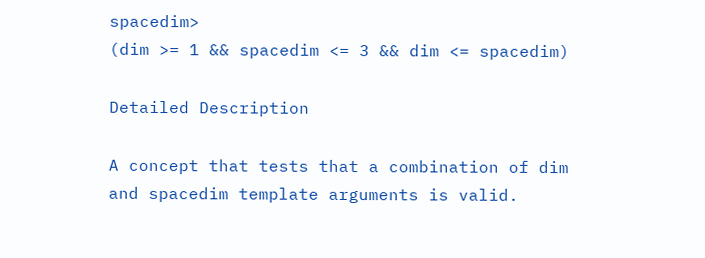spacedim>
(dim >= 1 && spacedim <= 3 && dim <= spacedim)

Detailed Description

A concept that tests that a combination of dim and spacedim template arguments is valid.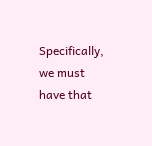Specifically, we must have that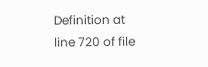Definition at line 720 of file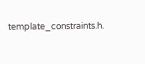template_constraints.h.